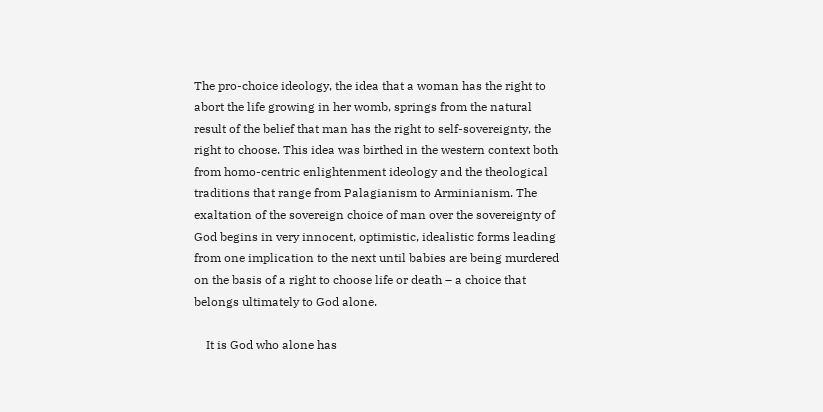The pro-choice ideology, the idea that a woman has the right to abort the life growing in her womb, springs from the natural result of the belief that man has the right to self-sovereignty, the right to choose. This idea was birthed in the western context both from homo-centric enlightenment ideology and the theological traditions that range from Palagianism to Arminianism. The exaltation of the sovereign choice of man over the sovereignty of God begins in very innocent, optimistic, idealistic forms leading from one implication to the next until babies are being murdered on the basis of a right to choose life or death – a choice that belongs ultimately to God alone.

    It is God who alone has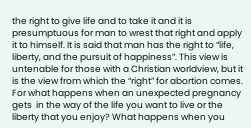the right to give life and to take it and it is presumptuous for man to wrest that right and apply it to himself. It is said that man has the right to “life, liberty, and the pursuit of happiness”. This view is untenable for those with a Christian worldview, but it is the view from which the “right” for abortion comes. For what happens when an unexpected pregnancy gets  in the way of the life you want to live or the liberty that you enjoy? What happens when you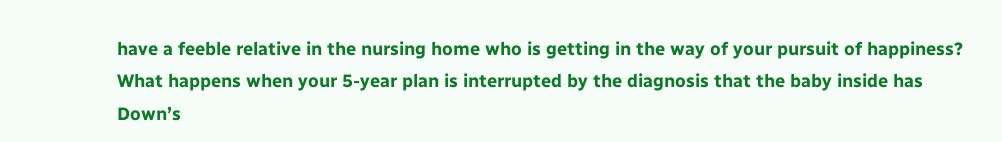have a feeble relative in the nursing home who is getting in the way of your pursuit of happiness? What happens when your 5-year plan is interrupted by the diagnosis that the baby inside has Down’s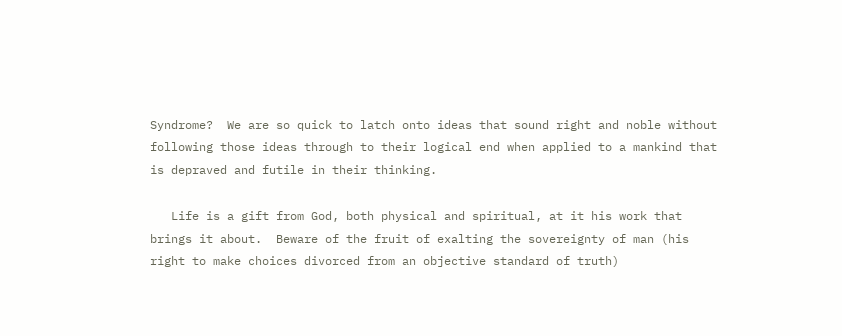Syndrome?  We are so quick to latch onto ideas that sound right and noble without following those ideas through to their logical end when applied to a mankind that is depraved and futile in their thinking.

   Life is a gift from God, both physical and spiritual, at it his work that brings it about.  Beware of the fruit of exalting the sovereignty of man (his right to make choices divorced from an objective standard of truth)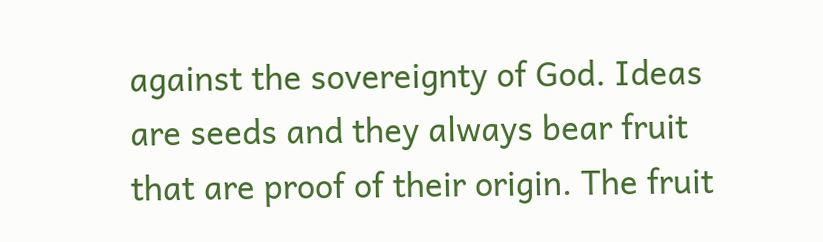against the sovereignty of God. Ideas are seeds and they always bear fruit that are proof of their origin. The fruit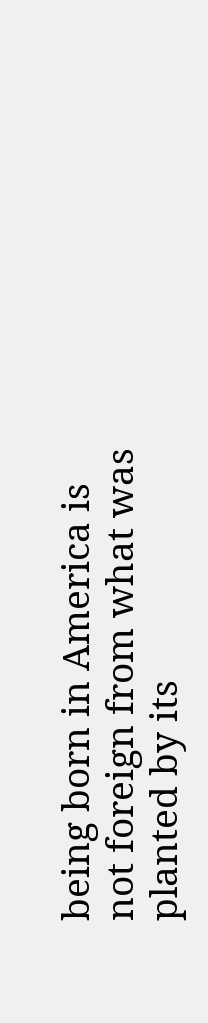being born in America is not foreign from what was planted by its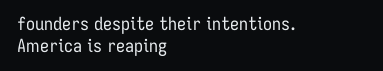founders despite their intentions. America is reaping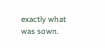exactly what was sown.